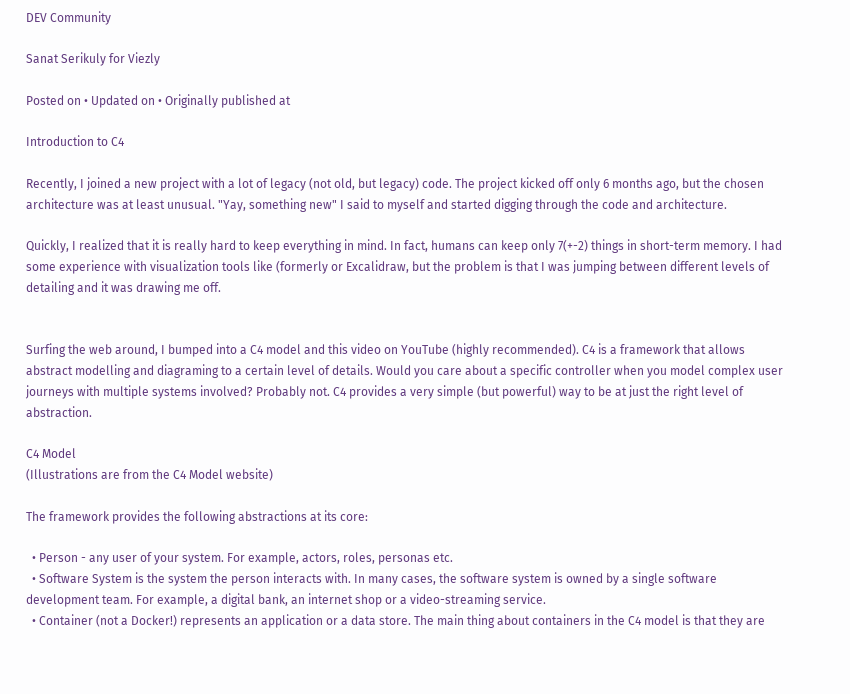DEV Community

Sanat Serikuly for Viezly

Posted on • Updated on • Originally published at

Introduction to C4

Recently, I joined a new project with a lot of legacy (not old, but legacy) code. The project kicked off only 6 months ago, but the chosen architecture was at least unusual. "Yay, something new" I said to myself and started digging through the code and architecture.

Quickly, I realized that it is really hard to keep everything in mind. In fact, humans can keep only 7(+-2) things in short-term memory. I had some experience with visualization tools like (formerly or Excalidraw, but the problem is that I was jumping between different levels of detailing and it was drawing me off.


Surfing the web around, I bumped into a C4 model and this video on YouTube (highly recommended). C4 is a framework that allows abstract modelling and diagraming to a certain level of details. Would you care about a specific controller when you model complex user journeys with multiple systems involved? Probably not. C4 provides a very simple (but powerful) way to be at just the right level of abstraction.

C4 Model
(Illustrations are from the C4 Model website)

The framework provides the following abstractions at its core:

  • Person - any user of your system. For example, actors, roles, personas etc.
  • Software System is the system the person interacts with. In many cases, the software system is owned by a single software development team. For example, a digital bank, an internet shop or a video-streaming service.
  • Container (not a Docker!) represents an application or a data store. The main thing about containers in the C4 model is that they are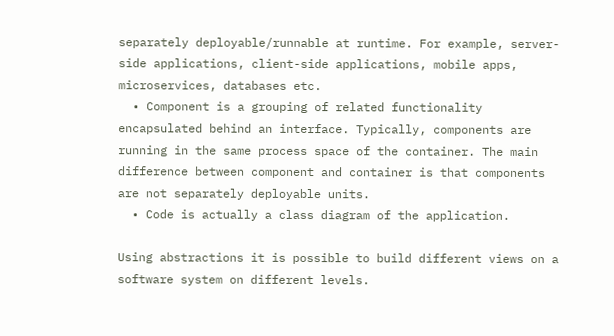separately deployable/runnable at runtime. For example, server-side applications, client-side applications, mobile apps, microservices, databases etc.
  • Component is a grouping of related functionality encapsulated behind an interface. Typically, components are running in the same process space of the container. The main difference between component and container is that components are not separately deployable units.
  • Code is actually a class diagram of the application.

Using abstractions it is possible to build different views on a software system on different levels.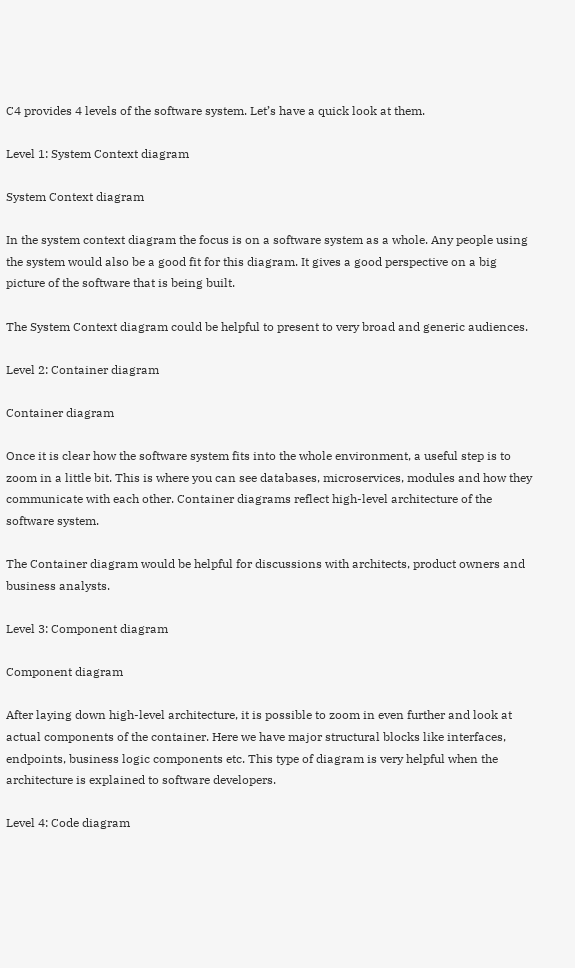C4 provides 4 levels of the software system. Let’s have a quick look at them.

Level 1: System Context diagram

System Context diagram

In the system context diagram the focus is on a software system as a whole. Any people using the system would also be a good fit for this diagram. It gives a good perspective on a big picture of the software that is being built.

The System Context diagram could be helpful to present to very broad and generic audiences.

Level 2: Container diagram

Container diagram

Once it is clear how the software system fits into the whole environment, a useful step is to zoom in a little bit. This is where you can see databases, microservices, modules and how they communicate with each other. Container diagrams reflect high-level architecture of the software system.

The Container diagram would be helpful for discussions with architects, product owners and business analysts.

Level 3: Component diagram

Component diagram

After laying down high-level architecture, it is possible to zoom in even further and look at actual components of the container. Here we have major structural blocks like interfaces, endpoints, business logic components etc. This type of diagram is very helpful when the architecture is explained to software developers.

Level 4: Code diagram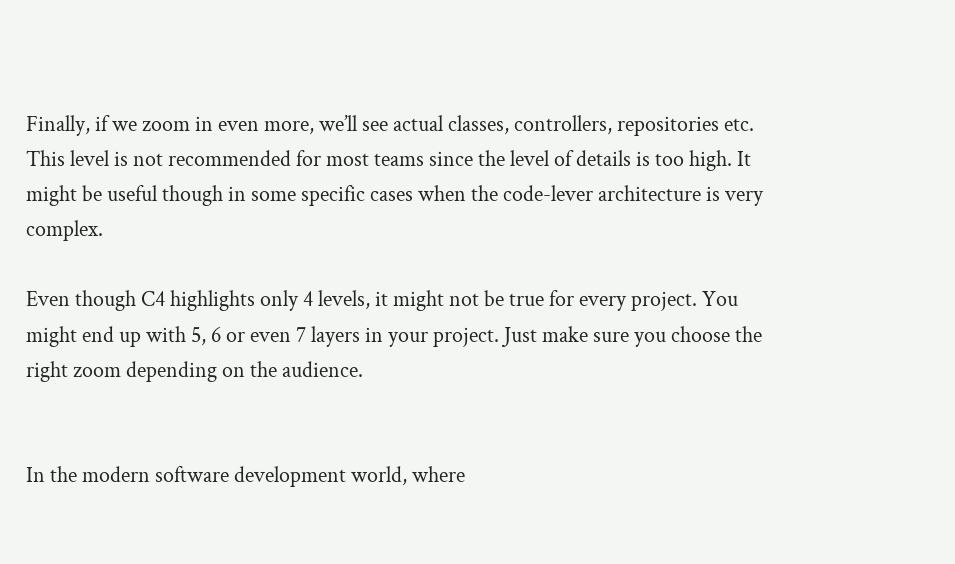Finally, if we zoom in even more, we’ll see actual classes, controllers, repositories etc. This level is not recommended for most teams since the level of details is too high. It might be useful though in some specific cases when the code-lever architecture is very complex.

Even though C4 highlights only 4 levels, it might not be true for every project. You might end up with 5, 6 or even 7 layers in your project. Just make sure you choose the right zoom depending on the audience.


In the modern software development world, where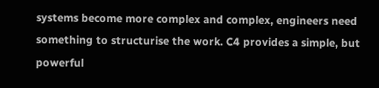systems become more complex and complex, engineers need something to structurise the work. C4 provides a simple, but powerful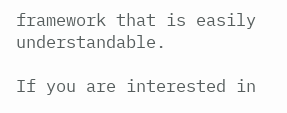framework that is easily understandable.

If you are interested in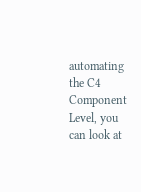automating the C4 Component Level, you can look at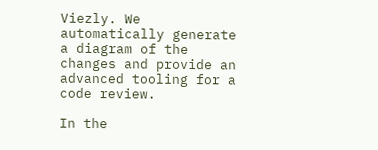Viezly. We automatically generate a diagram of the changes and provide an advanced tooling for a code review.

In the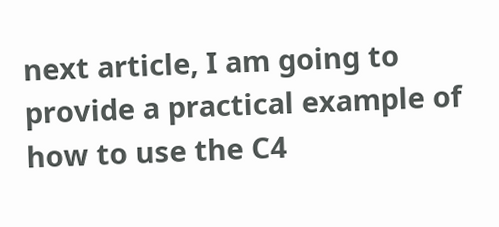next article, I am going to provide a practical example of how to use the C4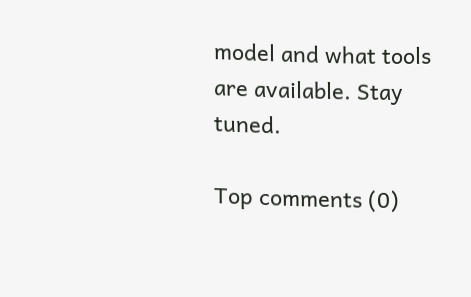model and what tools are available. Stay tuned.

Top comments (0)